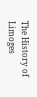The History of Limoges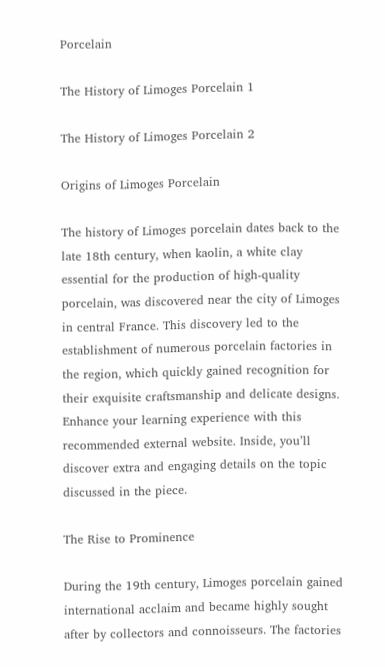Porcelain

The History of Limoges Porcelain 1

The History of Limoges Porcelain 2

Origins of Limoges Porcelain

The history of Limoges porcelain dates back to the late 18th century, when kaolin, a white clay essential for the production of high-quality porcelain, was discovered near the city of Limoges in central France. This discovery led to the establishment of numerous porcelain factories in the region, which quickly gained recognition for their exquisite craftsmanship and delicate designs. Enhance your learning experience with this recommended external website. Inside, you’ll discover extra and engaging details on the topic discussed in the piece.

The Rise to Prominence

During the 19th century, Limoges porcelain gained international acclaim and became highly sought after by collectors and connoisseurs. The factories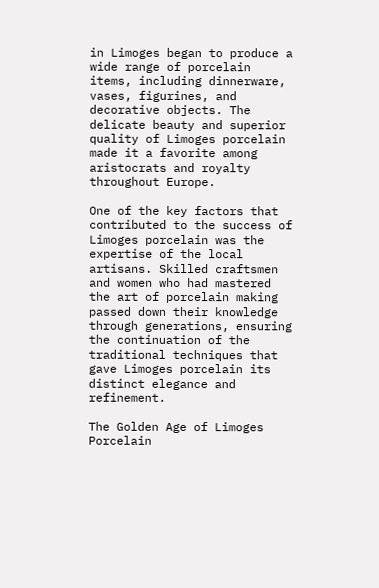in Limoges began to produce a wide range of porcelain items, including dinnerware, vases, figurines, and decorative objects. The delicate beauty and superior quality of Limoges porcelain made it a favorite among aristocrats and royalty throughout Europe.

One of the key factors that contributed to the success of Limoges porcelain was the expertise of the local artisans. Skilled craftsmen and women who had mastered the art of porcelain making passed down their knowledge through generations, ensuring the continuation of the traditional techniques that gave Limoges porcelain its distinct elegance and refinement.

The Golden Age of Limoges Porcelain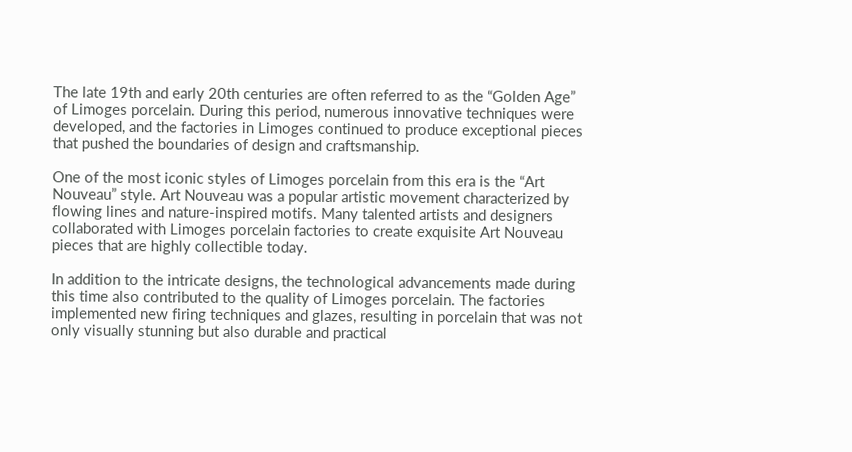The late 19th and early 20th centuries are often referred to as the “Golden Age” of Limoges porcelain. During this period, numerous innovative techniques were developed, and the factories in Limoges continued to produce exceptional pieces that pushed the boundaries of design and craftsmanship.

One of the most iconic styles of Limoges porcelain from this era is the “Art Nouveau” style. Art Nouveau was a popular artistic movement characterized by flowing lines and nature-inspired motifs. Many talented artists and designers collaborated with Limoges porcelain factories to create exquisite Art Nouveau pieces that are highly collectible today.

In addition to the intricate designs, the technological advancements made during this time also contributed to the quality of Limoges porcelain. The factories implemented new firing techniques and glazes, resulting in porcelain that was not only visually stunning but also durable and practical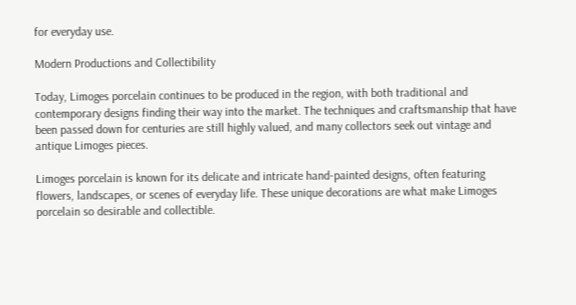for everyday use.

Modern Productions and Collectibility

Today, Limoges porcelain continues to be produced in the region, with both traditional and contemporary designs finding their way into the market. The techniques and craftsmanship that have been passed down for centuries are still highly valued, and many collectors seek out vintage and antique Limoges pieces.

Limoges porcelain is known for its delicate and intricate hand-painted designs, often featuring flowers, landscapes, or scenes of everyday life. These unique decorations are what make Limoges porcelain so desirable and collectible.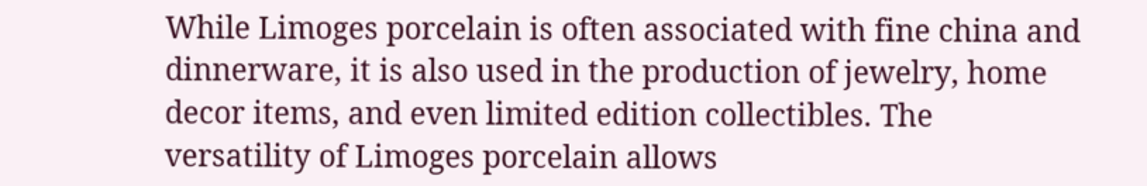While Limoges porcelain is often associated with fine china and dinnerware, it is also used in the production of jewelry, home decor items, and even limited edition collectibles. The versatility of Limoges porcelain allows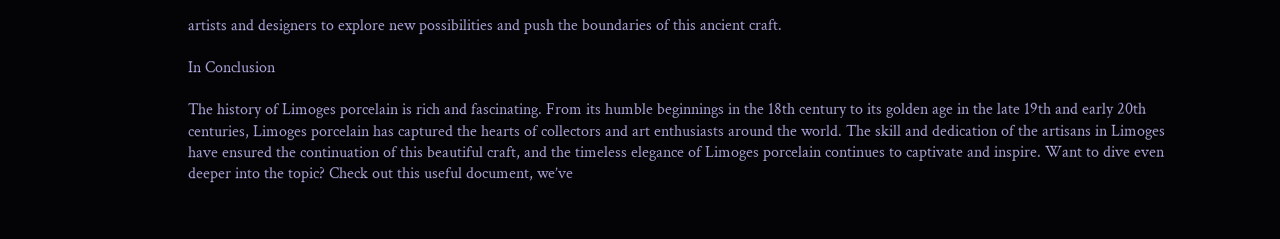artists and designers to explore new possibilities and push the boundaries of this ancient craft.

In Conclusion

The history of Limoges porcelain is rich and fascinating. From its humble beginnings in the 18th century to its golden age in the late 19th and early 20th centuries, Limoges porcelain has captured the hearts of collectors and art enthusiasts around the world. The skill and dedication of the artisans in Limoges have ensured the continuation of this beautiful craft, and the timeless elegance of Limoges porcelain continues to captivate and inspire. Want to dive even deeper into the topic? Check out this useful document, we’ve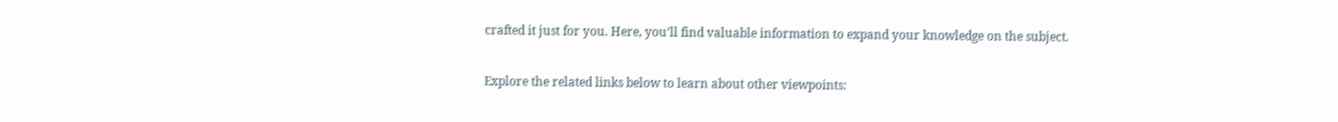crafted it just for you. Here, you’ll find valuable information to expand your knowledge on the subject.

Explore the related links below to learn about other viewpoints: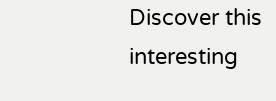Discover this interesting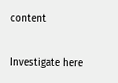content

Investigate here